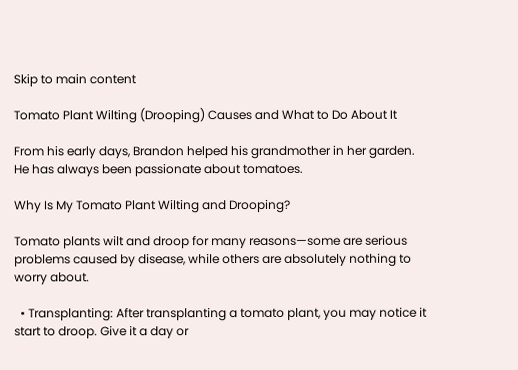Skip to main content

Tomato Plant Wilting (Drooping) Causes and What to Do About It

From his early days, Brandon helped his grandmother in her garden. He has always been passionate about tomatoes.

Why Is My Tomato Plant Wilting and Drooping?

Tomato plants wilt and droop for many reasons—some are serious problems caused by disease, while others are absolutely nothing to worry about.

  • Transplanting: After transplanting a tomato plant, you may notice it start to droop. Give it a day or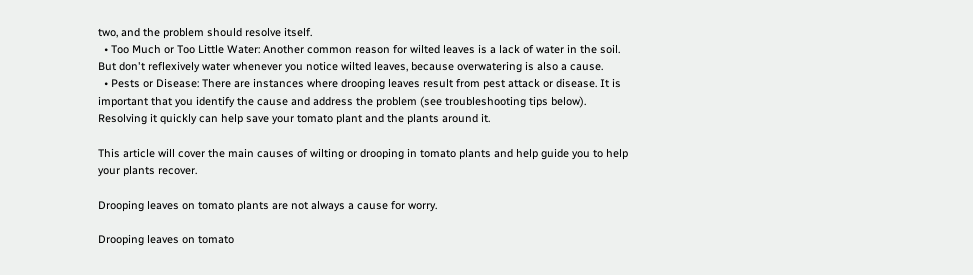two, and the problem should resolve itself.
  • Too Much or Too Little Water: Another common reason for wilted leaves is a lack of water in the soil. But don't reflexively water whenever you notice wilted leaves, because overwatering is also a cause.
  • Pests or Disease: There are instances where drooping leaves result from pest attack or disease. It is important that you identify the cause and address the problem (see troubleshooting tips below). Resolving it quickly can help save your tomato plant and the plants around it.

This article will cover the main causes of wilting or drooping in tomato plants and help guide you to help your plants recover.

Drooping leaves on tomato plants are not always a cause for worry.

Drooping leaves on tomato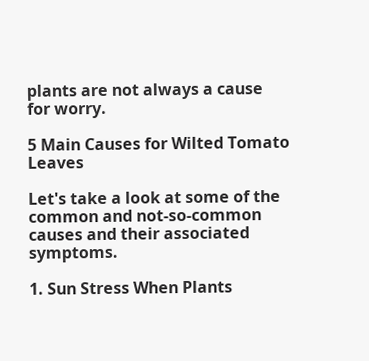plants are not always a cause for worry.

5 Main Causes for Wilted Tomato Leaves

Let's take a look at some of the common and not-so-common causes and their associated symptoms.

1. Sun Stress When Plants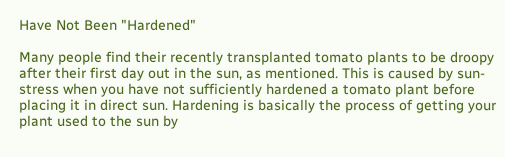Have Not Been "Hardened"

Many people find their recently transplanted tomato plants to be droopy after their first day out in the sun, as mentioned. This is caused by sun-stress when you have not sufficiently hardened a tomato plant before placing it in direct sun. Hardening is basically the process of getting your plant used to the sun by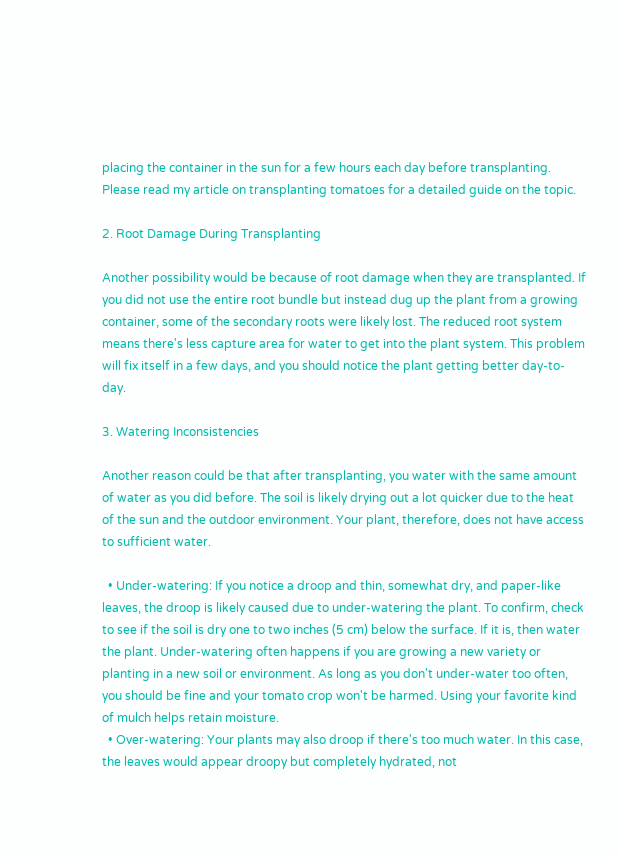placing the container in the sun for a few hours each day before transplanting. Please read my article on transplanting tomatoes for a detailed guide on the topic.

2. Root Damage During Transplanting

Another possibility would be because of root damage when they are transplanted. If you did not use the entire root bundle but instead dug up the plant from a growing container, some of the secondary roots were likely lost. The reduced root system means there's less capture area for water to get into the plant system. This problem will fix itself in a few days, and you should notice the plant getting better day-to-day.

3. Watering Inconsistencies

Another reason could be that after transplanting, you water with the same amount of water as you did before. The soil is likely drying out a lot quicker due to the heat of the sun and the outdoor environment. Your plant, therefore, does not have access to sufficient water.

  • Under-watering: If you notice a droop and thin, somewhat dry, and paper-like leaves, the droop is likely caused due to under-watering the plant. To confirm, check to see if the soil is dry one to two inches (5 cm) below the surface. If it is, then water the plant. Under-watering often happens if you are growing a new variety or planting in a new soil or environment. As long as you don't under-water too often, you should be fine and your tomato crop won't be harmed. Using your favorite kind of mulch helps retain moisture.
  • Over-watering: Your plants may also droop if there's too much water. In this case, the leaves would appear droopy but completely hydrated, not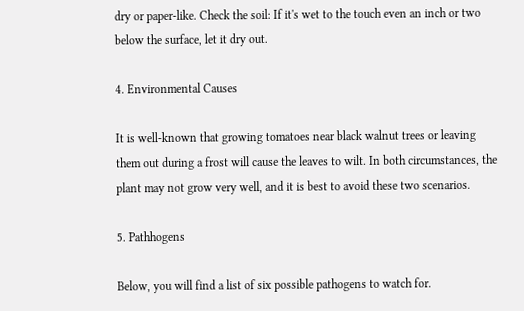dry or paper-like. Check the soil: If it's wet to the touch even an inch or two below the surface, let it dry out.

4. Environmental Causes

It is well-known that growing tomatoes near black walnut trees or leaving them out during a frost will cause the leaves to wilt. In both circumstances, the plant may not grow very well, and it is best to avoid these two scenarios.

5. Pathhogens

Below, you will find a list of six possible pathogens to watch for.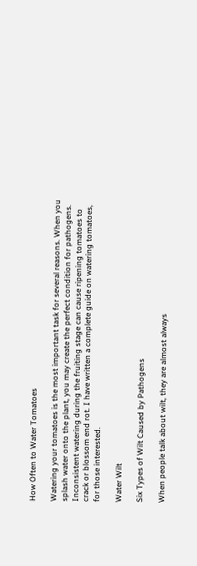How Often to Water Tomatoes

Watering your tomatoes is the most important task for several reasons. When you splash water onto the plant, you may create the perfect condition for pathogens. Inconsistent watering during the fruiting stage can cause ripening tomatoes to crack or blossom end rot. I have written a complete guide on watering tomatoes, for those interested.

Water Wilt

Six Types of Wilt Caused by Pathogens

When people talk about wilt, they are almost always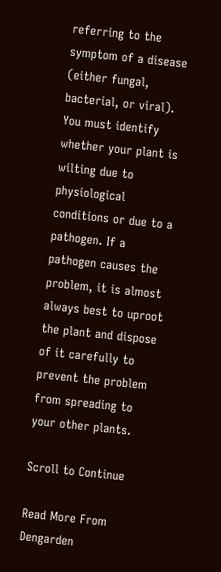referring to the symptom of a disease (either fungal, bacterial, or viral). You must identify whether your plant is wilting due to physiological conditions or due to a pathogen. If a pathogen causes the problem, it is almost always best to uproot the plant and dispose of it carefully to prevent the problem from spreading to your other plants.

Scroll to Continue

Read More From Dengarden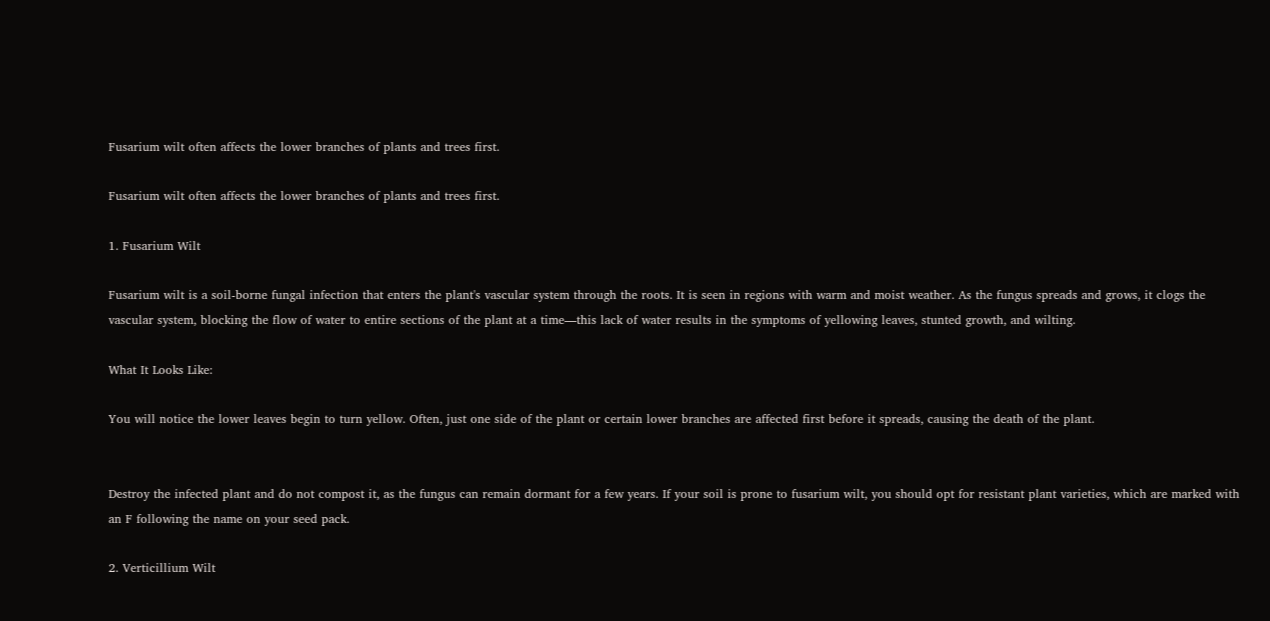Fusarium wilt often affects the lower branches of plants and trees first.

Fusarium wilt often affects the lower branches of plants and trees first.

1. Fusarium Wilt

Fusarium wilt is a soil-borne fungal infection that enters the plant's vascular system through the roots. It is seen in regions with warm and moist weather. As the fungus spreads and grows, it clogs the vascular system, blocking the flow of water to entire sections of the plant at a time—this lack of water results in the symptoms of yellowing leaves, stunted growth, and wilting.

What It Looks Like:

You will notice the lower leaves begin to turn yellow. Often, just one side of the plant or certain lower branches are affected first before it spreads, causing the death of the plant.


Destroy the infected plant and do not compost it, as the fungus can remain dormant for a few years. If your soil is prone to fusarium wilt, you should opt for resistant plant varieties, which are marked with an F following the name on your seed pack.

2. Verticillium Wilt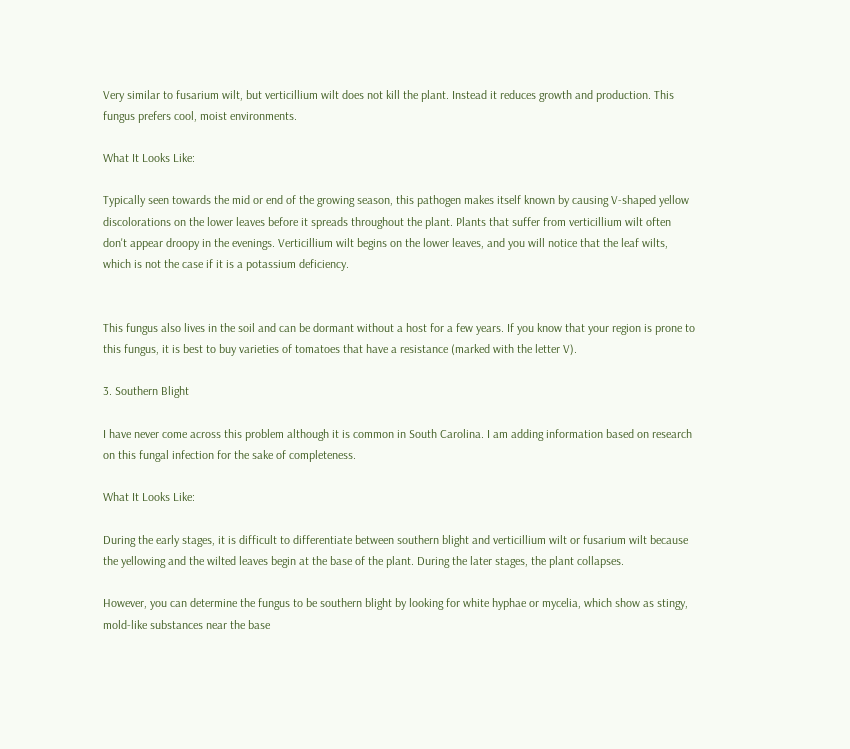Very similar to fusarium wilt, but verticillium wilt does not kill the plant. Instead it reduces growth and production. This fungus prefers cool, moist environments.

What It Looks Like:

Typically seen towards the mid or end of the growing season, this pathogen makes itself known by causing V-shaped yellow discolorations on the lower leaves before it spreads throughout the plant. Plants that suffer from verticillium wilt often don't appear droopy in the evenings. Verticillium wilt begins on the lower leaves, and you will notice that the leaf wilts, which is not the case if it is a potassium deficiency.


This fungus also lives in the soil and can be dormant without a host for a few years. If you know that your region is prone to this fungus, it is best to buy varieties of tomatoes that have a resistance (marked with the letter V).

3. Southern Blight

I have never come across this problem although it is common in South Carolina. I am adding information based on research on this fungal infection for the sake of completeness.

What It Looks Like:

During the early stages, it is difficult to differentiate between southern blight and verticillium wilt or fusarium wilt because the yellowing and the wilted leaves begin at the base of the plant. During the later stages, the plant collapses.

However, you can determine the fungus to be southern blight by looking for white hyphae or mycelia, which show as stingy, mold-like substances near the base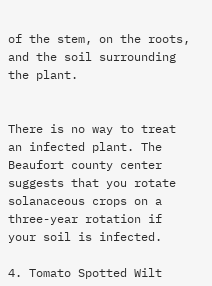of the stem, on the roots, and the soil surrounding the plant.


There is no way to treat an infected plant. The Beaufort county center suggests that you rotate solanaceous crops on a three-year rotation if your soil is infected.

4. Tomato Spotted Wilt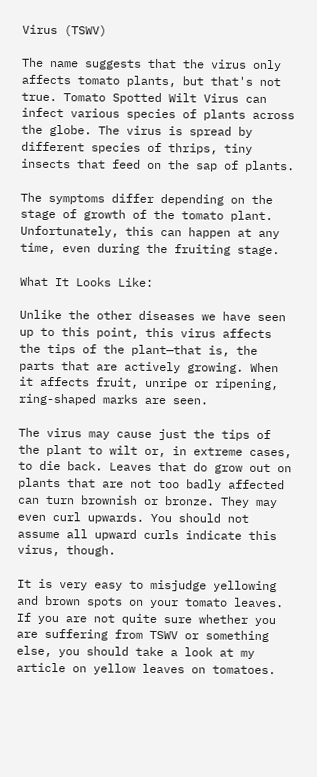Virus (TSWV)

The name suggests that the virus only affects tomato plants, but that's not true. Tomato Spotted Wilt Virus can infect various species of plants across the globe. The virus is spread by different species of thrips, tiny insects that feed on the sap of plants.

The symptoms differ depending on the stage of growth of the tomato plant. Unfortunately, this can happen at any time, even during the fruiting stage.

What It Looks Like:

Unlike the other diseases we have seen up to this point, this virus affects the tips of the plant—that is, the parts that are actively growing. When it affects fruit, unripe or ripening, ring-shaped marks are seen.

The virus may cause just the tips of the plant to wilt or, in extreme cases, to die back. Leaves that do grow out on plants that are not too badly affected can turn brownish or bronze. They may even curl upwards. You should not assume all upward curls indicate this virus, though.

It is very easy to misjudge yellowing and brown spots on your tomato leaves. If you are not quite sure whether you are suffering from TSWV or something else, you should take a look at my article on yellow leaves on tomatoes.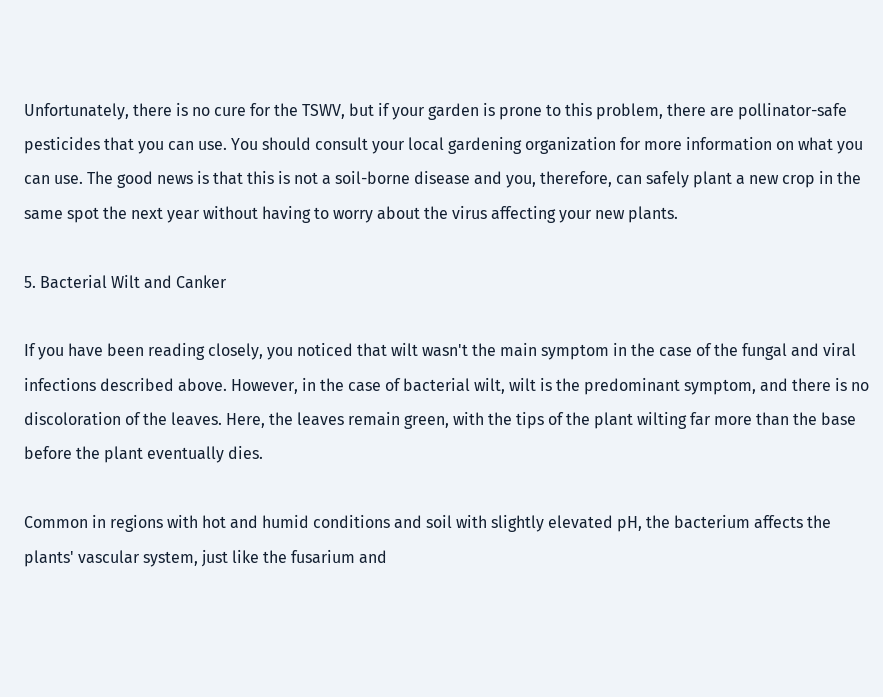Unfortunately, there is no cure for the TSWV, but if your garden is prone to this problem, there are pollinator-safe pesticides that you can use. You should consult your local gardening organization for more information on what you can use. The good news is that this is not a soil-borne disease and you, therefore, can safely plant a new crop in the same spot the next year without having to worry about the virus affecting your new plants.

5. Bacterial Wilt and Canker

If you have been reading closely, you noticed that wilt wasn't the main symptom in the case of the fungal and viral infections described above. However, in the case of bacterial wilt, wilt is the predominant symptom, and there is no discoloration of the leaves. Here, the leaves remain green, with the tips of the plant wilting far more than the base before the plant eventually dies.

Common in regions with hot and humid conditions and soil with slightly elevated pH, the bacterium affects the plants' vascular system, just like the fusarium and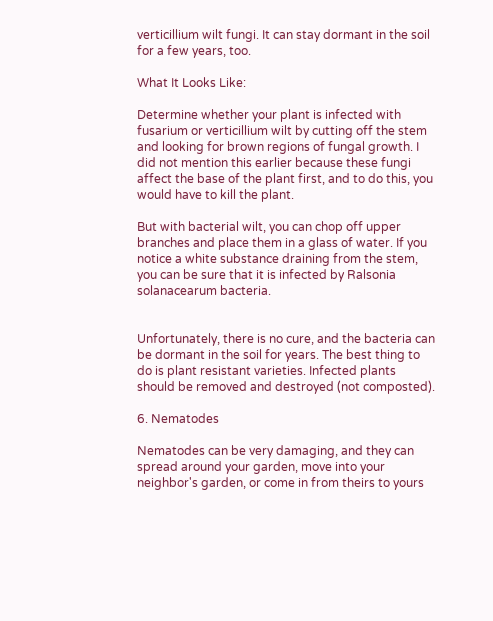verticillium wilt fungi. It can stay dormant in the soil for a few years, too.

What It Looks Like:

Determine whether your plant is infected with fusarium or verticillium wilt by cutting off the stem and looking for brown regions of fungal growth. I did not mention this earlier because these fungi affect the base of the plant first, and to do this, you would have to kill the plant.

But with bacterial wilt, you can chop off upper branches and place them in a glass of water. If you notice a white substance draining from the stem, you can be sure that it is infected by Ralsonia solanacearum bacteria.


Unfortunately, there is no cure, and the bacteria can be dormant in the soil for years. The best thing to do is plant resistant varieties. Infected plants should be removed and destroyed (not composted).

6. Nematodes

Nematodes can be very damaging, and they can spread around your garden, move into your neighbor's garden, or come in from theirs to yours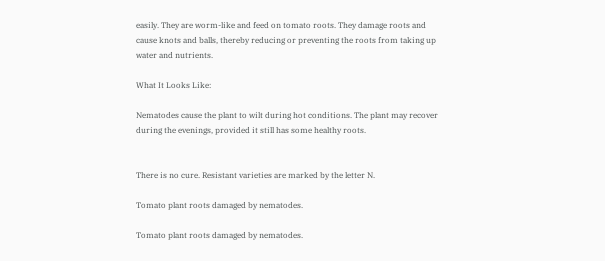easily. They are worm-like and feed on tomato roots. They damage roots and cause knots and balls, thereby reducing or preventing the roots from taking up water and nutrients.

What It Looks Like:

Nematodes cause the plant to wilt during hot conditions. The plant may recover during the evenings, provided it still has some healthy roots.


There is no cure. Resistant varieties are marked by the letter N.

Tomato plant roots damaged by nematodes.

Tomato plant roots damaged by nematodes.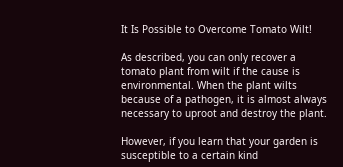It Is Possible to Overcome Tomato Wilt!

As described, you can only recover a tomato plant from wilt if the cause is environmental. When the plant wilts because of a pathogen, it is almost always necessary to uproot and destroy the plant.

However, if you learn that your garden is susceptible to a certain kind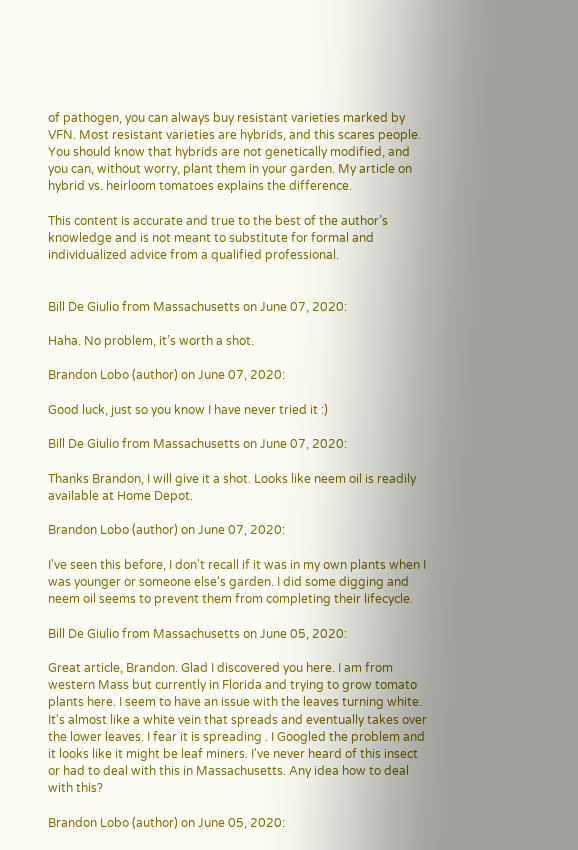of pathogen, you can always buy resistant varieties marked by VFN. Most resistant varieties are hybrids, and this scares people. You should know that hybrids are not genetically modified, and you can, without worry, plant them in your garden. My article on hybrid vs. heirloom tomatoes explains the difference.

This content is accurate and true to the best of the author’s knowledge and is not meant to substitute for formal and individualized advice from a qualified professional.


Bill De Giulio from Massachusetts on June 07, 2020:

Haha. No problem, it’s worth a shot.

Brandon Lobo (author) on June 07, 2020:

Good luck, just so you know I have never tried it :)

Bill De Giulio from Massachusetts on June 07, 2020:

Thanks Brandon, I will give it a shot. Looks like neem oil is readily available at Home Depot.

Brandon Lobo (author) on June 07, 2020:

I've seen this before, I don't recall if it was in my own plants when I was younger or someone else's garden. I did some digging and neem oil seems to prevent them from completing their lifecycle.

Bill De Giulio from Massachusetts on June 05, 2020:

Great article, Brandon. Glad I discovered you here. I am from western Mass but currently in Florida and trying to grow tomato plants here. I seem to have an issue with the leaves turning white. It's almost like a white vein that spreads and eventually takes over the lower leaves. I fear it is spreading . I Googled the problem and it looks like it might be leaf miners. I've never heard of this insect or had to deal with this in Massachusetts. Any idea how to deal with this?

Brandon Lobo (author) on June 05, 2020: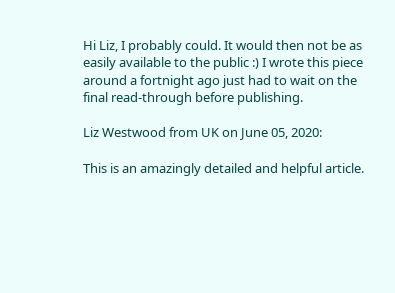Hi Liz, I probably could. It would then not be as easily available to the public :) I wrote this piece around a fortnight ago just had to wait on the final read-through before publishing.

Liz Westwood from UK on June 05, 2020:

This is an amazingly detailed and helpful article.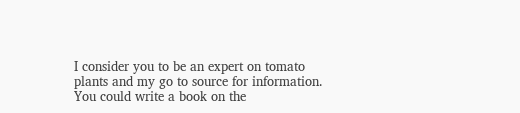I consider you to be an expert on tomato plants and my go to source for information. You could write a book on the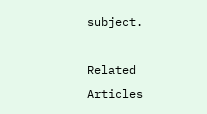subject.

Related Articles